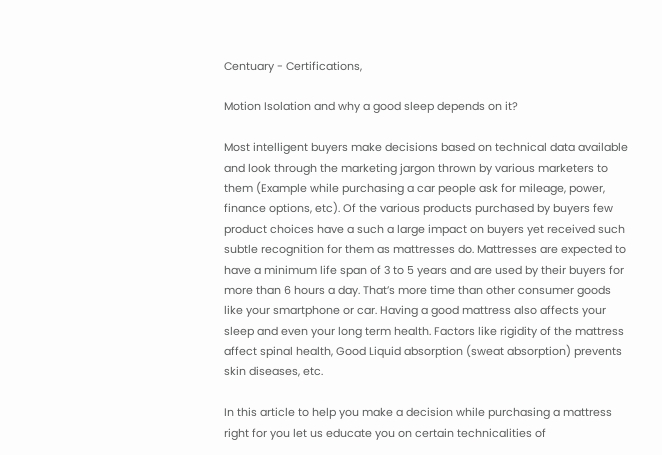Centuary - Certifications,

Motion Isolation and why a good sleep depends on it?

Most intelligent buyers make decisions based on technical data available and look through the marketing jargon thrown by various marketers to them (Example while purchasing a car people ask for mileage, power, finance options, etc). Of the various products purchased by buyers few product choices have a such a large impact on buyers yet received such subtle recognition for them as mattresses do. Mattresses are expected to have a minimum life span of 3 to 5 years and are used by their buyers for more than 6 hours a day. That’s more time than other consumer goods like your smartphone or car. Having a good mattress also affects your sleep and even your long term health. Factors like rigidity of the mattress affect spinal health, Good Liquid absorption (sweat absorption) prevents skin diseases, etc.

In this article to help you make a decision while purchasing a mattress right for you let us educate you on certain technicalities of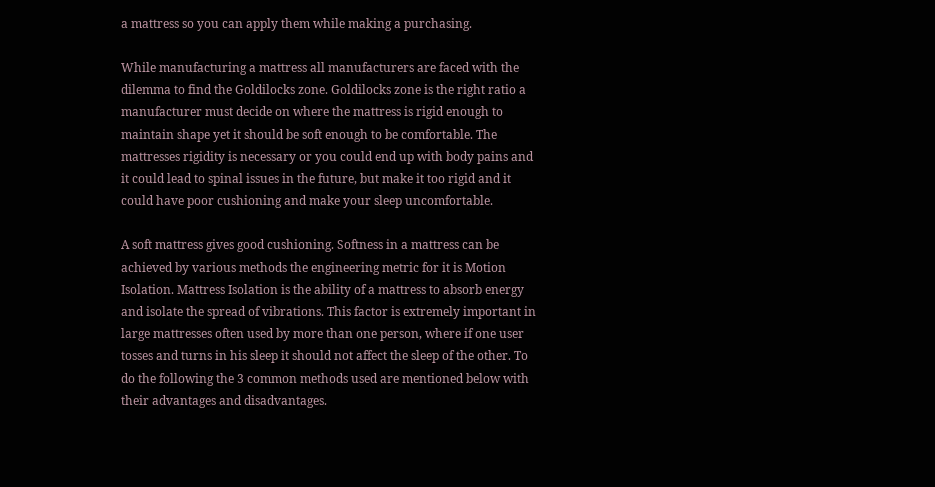a mattress so you can apply them while making a purchasing.

While manufacturing a mattress all manufacturers are faced with the dilemma to find the Goldilocks zone. Goldilocks zone is the right ratio a manufacturer must decide on where the mattress is rigid enough to maintain shape yet it should be soft enough to be comfortable. The mattresses rigidity is necessary or you could end up with body pains and it could lead to spinal issues in the future, but make it too rigid and it could have poor cushioning and make your sleep uncomfortable.

A soft mattress gives good cushioning. Softness in a mattress can be achieved by various methods the engineering metric for it is Motion Isolation. Mattress Isolation is the ability of a mattress to absorb energy and isolate the spread of vibrations. This factor is extremely important in large mattresses often used by more than one person, where if one user tosses and turns in his sleep it should not affect the sleep of the other. To do the following the 3 common methods used are mentioned below with their advantages and disadvantages.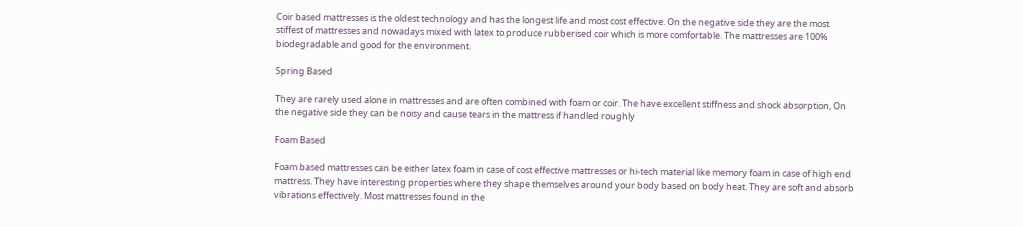Coir based mattresses is the oldest technology and has the longest life and most cost effective. On the negative side they are the most stiffest of mattresses and nowadays mixed with latex to produce rubberised coir which is more comfortable. The mattresses are 100% biodegradable and good for the environment.

Spring Based

They are rarely used alone in mattresses and are often combined with foam or coir. The have excellent stiffness and shock absorption, On the negative side they can be noisy and cause tears in the mattress if handled roughly

Foam Based

Foam based mattresses can be either latex foam in case of cost effective mattresses or hi-tech material like memory foam in case of high end mattress. They have interesting properties where they shape themselves around your body based on body heat. They are soft and absorb vibrations effectively. Most mattresses found in the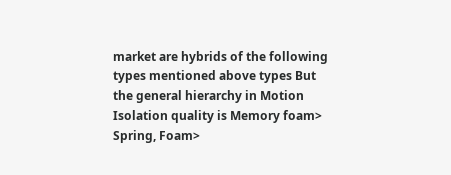market are hybrids of the following types mentioned above types But the general hierarchy in Motion Isolation quality is Memory foam> Spring, Foam>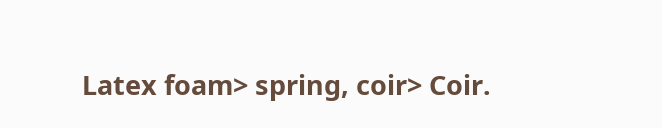Latex foam> spring, coir> Coir.